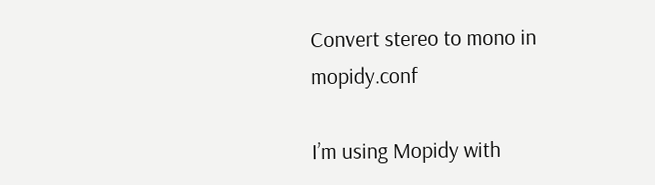Convert stereo to mono in mopidy.conf

I’m using Mopidy with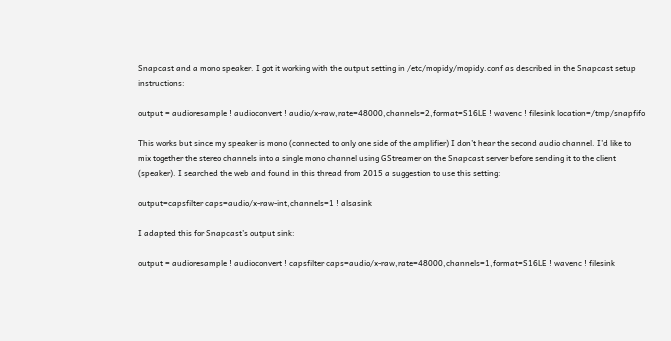Snapcast and a mono speaker. I got it working with the output setting in /etc/mopidy/mopidy.conf as described in the Snapcast setup instructions:

output = audioresample ! audioconvert ! audio/x-raw,rate=48000,channels=2,format=S16LE ! wavenc ! filesink location=/tmp/snapfifo

This works but since my speaker is mono (connected to only one side of the amplifier) I don’t hear the second audio channel. I’d like to mix together the stereo channels into a single mono channel using GStreamer on the Snapcast server before sending it to the client (speaker). I searched the web and found in this thread from 2015 a suggestion to use this setting:

output=capsfilter caps=audio/x-raw-int,channels=1 ! alsasink

I adapted this for Snapcast’s output sink:

output = audioresample ! audioconvert ! capsfilter caps=audio/x-raw,rate=48000,channels=1,format=S16LE ! wavenc ! filesink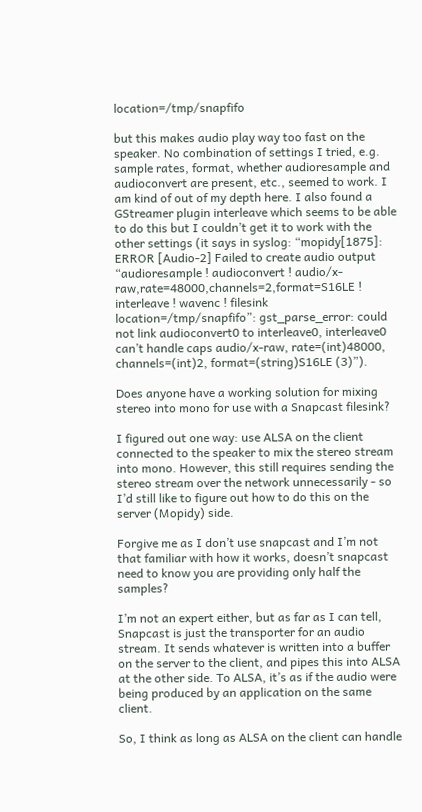location=/tmp/snapfifo

but this makes audio play way too fast on the speaker. No combination of settings I tried, e.g. sample rates, format, whether audioresample and audioconvert are present, etc., seemed to work. I am kind of out of my depth here. I also found a GStreamer plugin interleave which seems to be able to do this but I couldn’t get it to work with the other settings (it says in syslog: “mopidy[1875]: ERROR [Audio-2] Failed to create audio output “audioresample ! audioconvert ! audio/x-raw,rate=48000,channels=2,format=S16LE ! interleave ! wavenc ! filesink location=/tmp/snapfifo”: gst_parse_error: could not link audioconvert0 to interleave0, interleave0 can’t handle caps audio/x-raw, rate=(int)48000, channels=(int)2, format=(string)S16LE (3)”).

Does anyone have a working solution for mixing stereo into mono for use with a Snapcast filesink?

I figured out one way: use ALSA on the client connected to the speaker to mix the stereo stream into mono. However, this still requires sending the stereo stream over the network unnecessarily - so I’d still like to figure out how to do this on the server (Mopidy) side.

Forgive me as I don’t use snapcast and I’m not that familiar with how it works, doesn’t snapcast need to know you are providing only half the samples?

I’m not an expert either, but as far as I can tell, Snapcast is just the transporter for an audio stream. It sends whatever is written into a buffer on the server to the client, and pipes this into ALSA at the other side. To ALSA, it’s as if the audio were being produced by an application on the same client.

So, I think as long as ALSA on the client can handle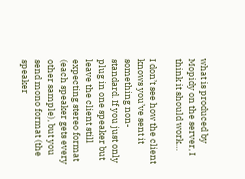what is produced by Mopidy on the server, I think it should work…

I don’t see how the client knows you’ve sent it something non-standard. If you just only plug in one speaker but leave the client still expecting stereo format (each speaker gets every other sample), but you send mono format (the speaker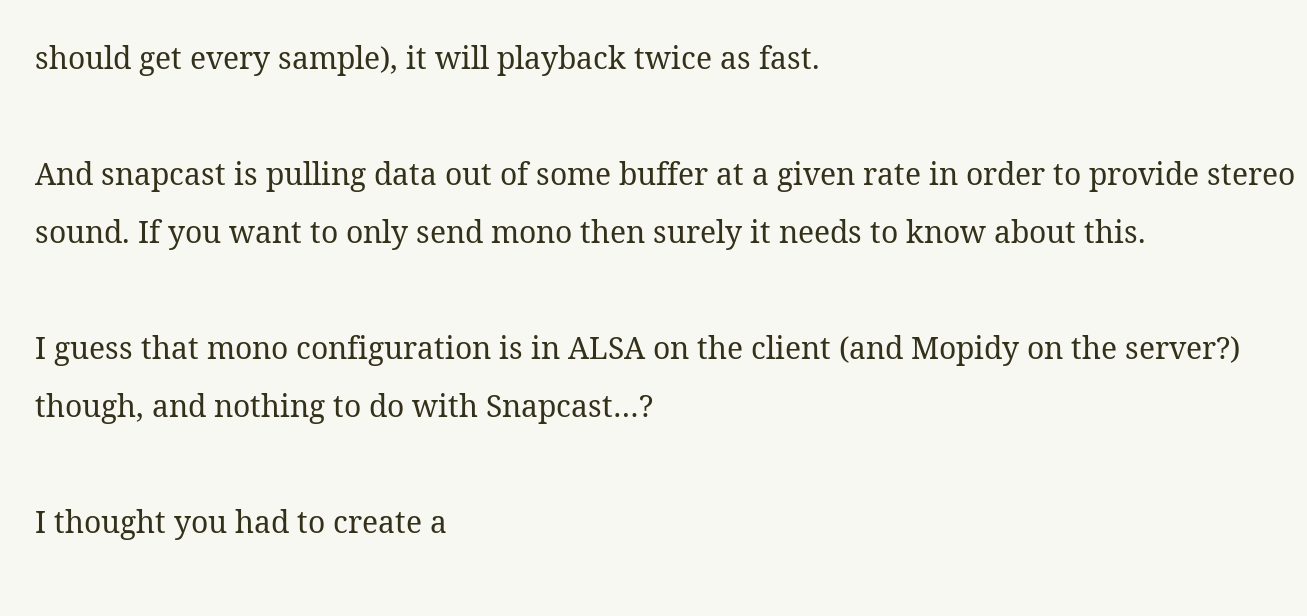should get every sample), it will playback twice as fast.

And snapcast is pulling data out of some buffer at a given rate in order to provide stereo sound. If you want to only send mono then surely it needs to know about this.

I guess that mono configuration is in ALSA on the client (and Mopidy on the server?) though, and nothing to do with Snapcast…?

I thought you had to create a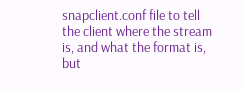snapclient.conf file to tell the client where the stream is, and what the format is, but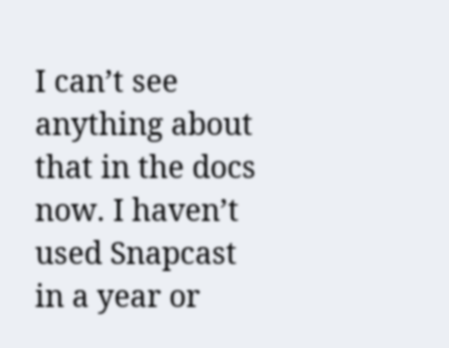I can’t see anything about that in the docs now. I haven’t used Snapcast in a year or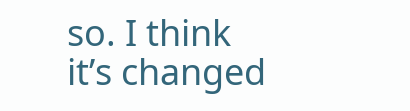so. I think it’s changed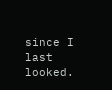since I last looked.